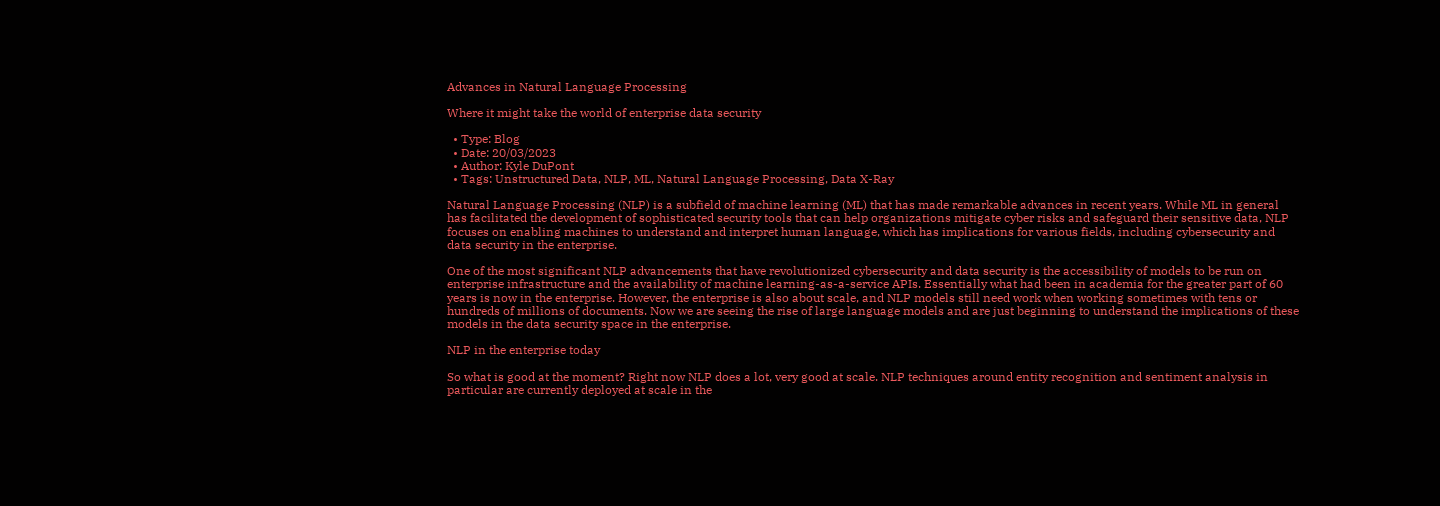Advances in Natural Language Processing

Where it might take the world of enterprise data security

  • Type: Blog
  • Date: 20/03/2023
  • Author: Kyle DuPont
  • Tags: Unstructured Data, NLP, ML, Natural Language Processing, Data X-Ray

Natural Language Processing (NLP) is a subfield of machine learning (ML) that has made remarkable advances in recent years. While ML in general has facilitated the development of sophisticated security tools that can help organizations mitigate cyber risks and safeguard their sensitive data, NLP focuses on enabling machines to understand and interpret human language, which has implications for various fields, including cybersecurity and data security in the enterprise.

One of the most significant NLP advancements that have revolutionized cybersecurity and data security is the accessibility of models to be run on enterprise infrastructure and the availability of machine learning-as-a-service APIs. Essentially what had been in academia for the greater part of 60 years is now in the enterprise. However, the enterprise is also about scale, and NLP models still need work when working sometimes with tens or hundreds of millions of documents. Now we are seeing the rise of large language models and are just beginning to understand the implications of these models in the data security space in the enterprise.

NLP in the enterprise today

So what is good at the moment? Right now NLP does a lot, very good at scale. NLP techniques around entity recognition and sentiment analysis in particular are currently deployed at scale in the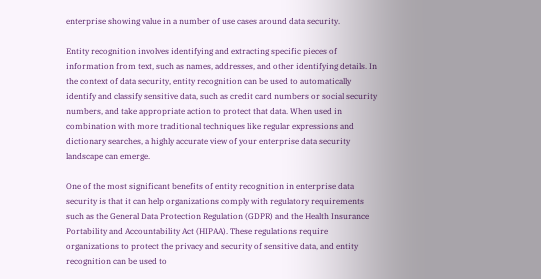enterprise showing value in a number of use cases around data security.

Entity recognition involves identifying and extracting specific pieces of information from text, such as names, addresses, and other identifying details. In the context of data security, entity recognition can be used to automatically identify and classify sensitive data, such as credit card numbers or social security numbers, and take appropriate action to protect that data. When used in combination with more traditional techniques like regular expressions and dictionary searches, a highly accurate view of your enterprise data security landscape can emerge.

One of the most significant benefits of entity recognition in enterprise data security is that it can help organizations comply with regulatory requirements such as the General Data Protection Regulation (GDPR) and the Health Insurance Portability and Accountability Act (HIPAA). These regulations require organizations to protect the privacy and security of sensitive data, and entity recognition can be used to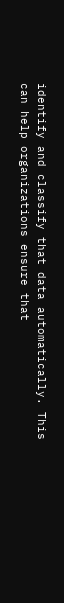identify and classify that data automatically. This can help organizations ensure that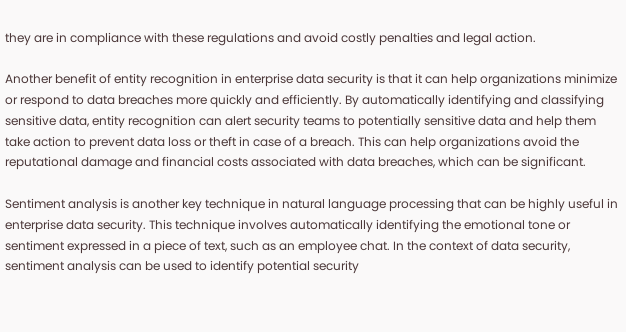they are in compliance with these regulations and avoid costly penalties and legal action.

Another benefit of entity recognition in enterprise data security is that it can help organizations minimize or respond to data breaches more quickly and efficiently. By automatically identifying and classifying sensitive data, entity recognition can alert security teams to potentially sensitive data and help them take action to prevent data loss or theft in case of a breach. This can help organizations avoid the reputational damage and financial costs associated with data breaches, which can be significant.

Sentiment analysis is another key technique in natural language processing that can be highly useful in enterprise data security. This technique involves automatically identifying the emotional tone or sentiment expressed in a piece of text, such as an employee chat. In the context of data security, sentiment analysis can be used to identify potential security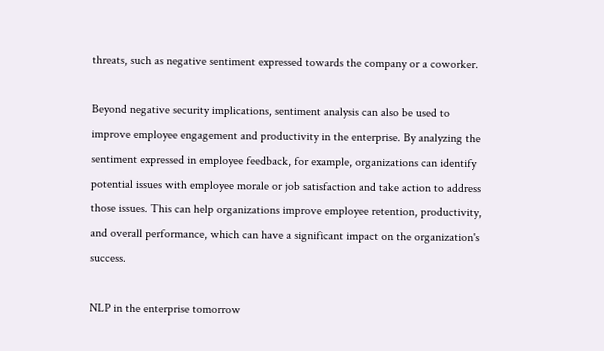threats, such as negative sentiment expressed towards the company or a coworker.

Beyond negative security implications, sentiment analysis can also be used to improve employee engagement and productivity in the enterprise. By analyzing the sentiment expressed in employee feedback, for example, organizations can identify potential issues with employee morale or job satisfaction and take action to address those issues. This can help organizations improve employee retention, productivity, and overall performance, which can have a significant impact on the organization's success.

NLP in the enterprise tomorrow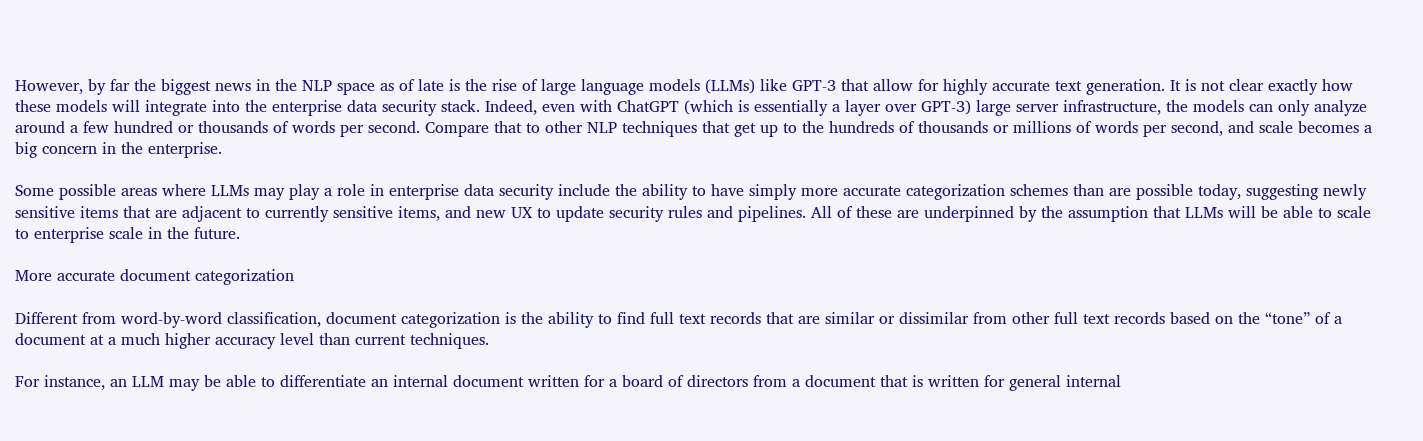However, by far the biggest news in the NLP space as of late is the rise of large language models (LLMs) like GPT-3 that allow for highly accurate text generation. It is not clear exactly how these models will integrate into the enterprise data security stack. Indeed, even with ChatGPT (which is essentially a layer over GPT-3) large server infrastructure, the models can only analyze around a few hundred or thousands of words per second. Compare that to other NLP techniques that get up to the hundreds of thousands or millions of words per second, and scale becomes a big concern in the enterprise.

Some possible areas where LLMs may play a role in enterprise data security include the ability to have simply more accurate categorization schemes than are possible today, suggesting newly sensitive items that are adjacent to currently sensitive items, and new UX to update security rules and pipelines. All of these are underpinned by the assumption that LLMs will be able to scale to enterprise scale in the future.

More accurate document categorization

Different from word-by-word classification, document categorization is the ability to find full text records that are similar or dissimilar from other full text records based on the “tone” of a document at a much higher accuracy level than current techniques.

For instance, an LLM may be able to differentiate an internal document written for a board of directors from a document that is written for general internal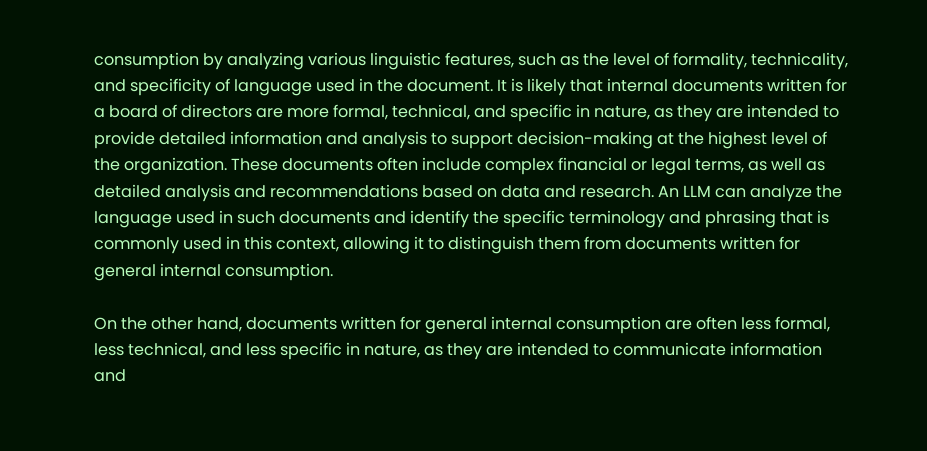consumption by analyzing various linguistic features, such as the level of formality, technicality, and specificity of language used in the document. It is likely that internal documents written for a board of directors are more formal, technical, and specific in nature, as they are intended to provide detailed information and analysis to support decision-making at the highest level of the organization. These documents often include complex financial or legal terms, as well as detailed analysis and recommendations based on data and research. An LLM can analyze the language used in such documents and identify the specific terminology and phrasing that is commonly used in this context, allowing it to distinguish them from documents written for general internal consumption.

On the other hand, documents written for general internal consumption are often less formal, less technical, and less specific in nature, as they are intended to communicate information and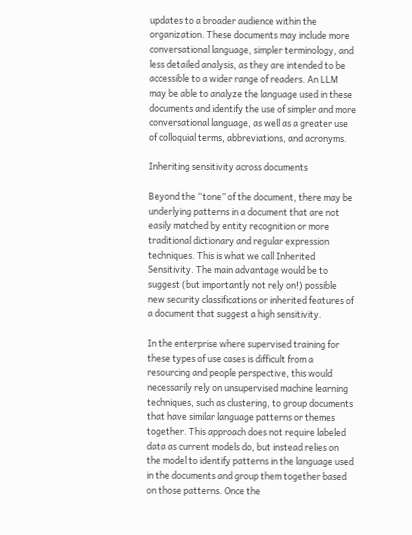updates to a broader audience within the organization. These documents may include more conversational language, simpler terminology, and less detailed analysis, as they are intended to be accessible to a wider range of readers. An LLM may be able to analyze the language used in these documents and identify the use of simpler and more conversational language, as well as a greater use of colloquial terms, abbreviations, and acronyms.

Inheriting sensitivity across documents

Beyond the “tone” of the document, there may be underlying patterns in a document that are not easily matched by entity recognition or more traditional dictionary and regular expression techniques. This is what we call Inherited Sensitivity. The main advantage would be to suggest (but importantly not rely on!) possible new security classifications or inherited features of a document that suggest a high sensitivity.

In the enterprise where supervised training for these types of use cases is difficult from a resourcing and people perspective, this would necessarily rely on unsupervised machine learning techniques, such as clustering, to group documents that have similar language patterns or themes together. This approach does not require labeled data as current models do, but instead relies on the model to identify patterns in the language used in the documents and group them together based on those patterns. Once the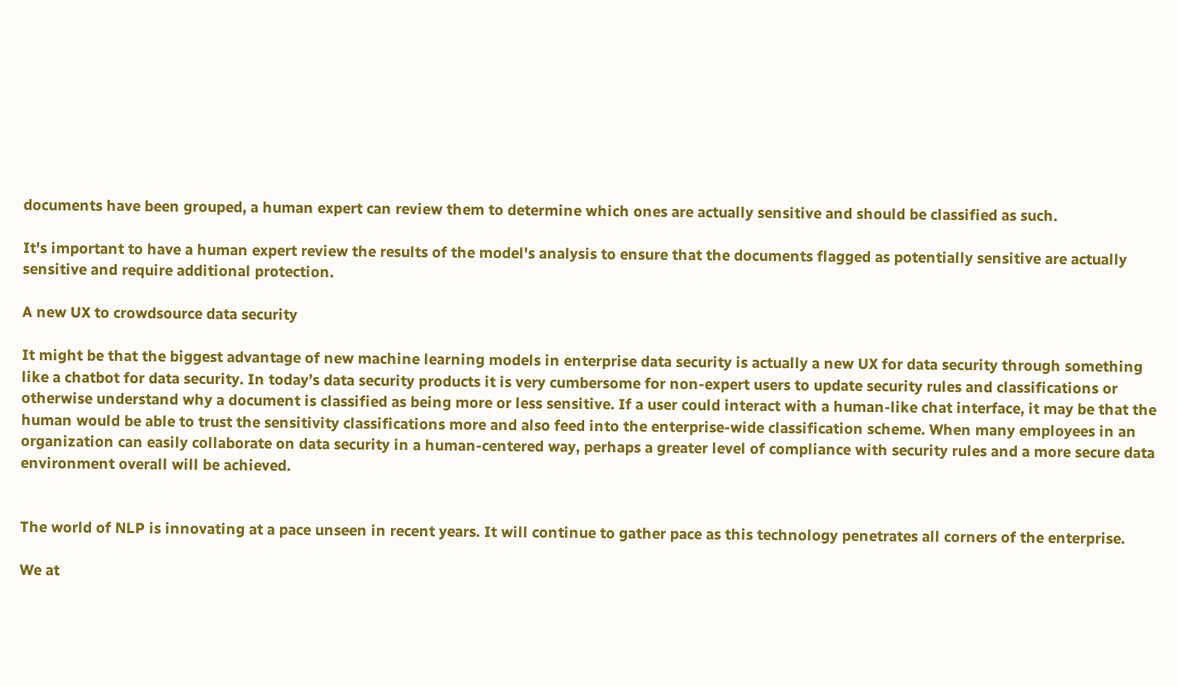documents have been grouped, a human expert can review them to determine which ones are actually sensitive and should be classified as such.

It's important to have a human expert review the results of the model's analysis to ensure that the documents flagged as potentially sensitive are actually sensitive and require additional protection.

A new UX to crowdsource data security

It might be that the biggest advantage of new machine learning models in enterprise data security is actually a new UX for data security through something like a chatbot for data security. In today’s data security products it is very cumbersome for non-expert users to update security rules and classifications or otherwise understand why a document is classified as being more or less sensitive. If a user could interact with a human-like chat interface, it may be that the human would be able to trust the sensitivity classifications more and also feed into the enterprise-wide classification scheme. When many employees in an organization can easily collaborate on data security in a human-centered way, perhaps a greater level of compliance with security rules and a more secure data environment overall will be achieved.


The world of NLP is innovating at a pace unseen in recent years. It will continue to gather pace as this technology penetrates all corners of the enterprise.

We at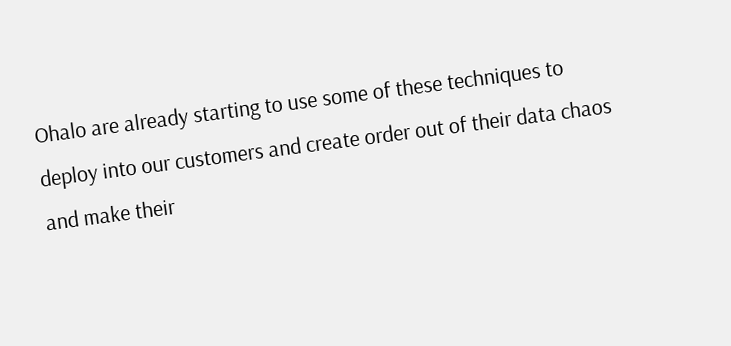Ohalo are already starting to use some of these techniques to deploy into our customers and create order out of their data chaos and make their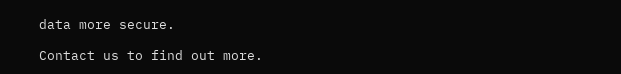data more secure.

Contact us to find out more.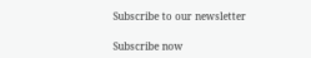Subscribe to our newsletter

Subscribe now